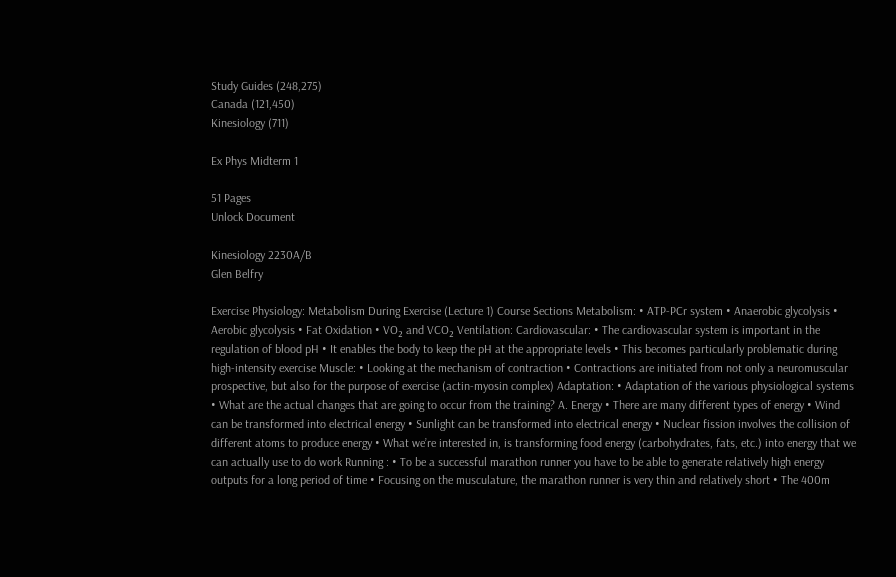Study Guides (248,275)
Canada (121,450)
Kinesiology (711)

Ex Phys Midterm 1

51 Pages
Unlock Document

Kinesiology 2230A/B
Glen Belfry

Exercise Physiology: Metabolism During Exercise (Lecture 1) Course Sections Metabolism: • ATP-PCr system • Anaerobic glycolysis • Aerobic glycolysis • Fat Oxidation • VO₂ and VCO₂ Ventilation: Cardiovascular: • The cardiovascular system is important in the regulation of blood pH • It enables the body to keep the pH at the appropriate levels • This becomes particularly problematic during high-intensity exercise Muscle: • Looking at the mechanism of contraction • Contractions are initiated from not only a neuromuscular prospective, but also for the purpose of exercise (actin-myosin complex) Adaptation: • Adaptation of the various physiological systems • What are the actual changes that are going to occur from the training? A. Energy • There are many different types of energy • Wind can be transformed into electrical energy • Sunlight can be transformed into electrical energy • Nuclear fission involves the collision of different atoms to produce energy • What we’re interested in, is transforming food energy (carbohydrates, fats, etc.) into energy that we can actually use to do work Running : • To be a successful marathon runner you have to be able to generate relatively high energy outputs for a long period of time • Focusing on the musculature, the marathon runner is very thin and relatively short • The 400m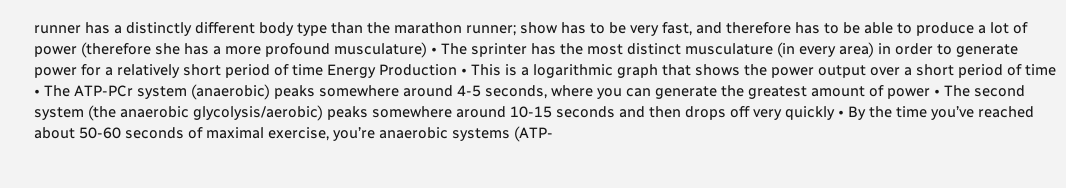runner has a distinctly different body type than the marathon runner; show has to be very fast, and therefore has to be able to produce a lot of power (therefore she has a more profound musculature) • The sprinter has the most distinct musculature (in every area) in order to generate power for a relatively short period of time Energy Production • This is a logarithmic graph that shows the power output over a short period of time • The ATP-PCr system (anaerobic) peaks somewhere around 4-5 seconds, where you can generate the greatest amount of power • The second system (the anaerobic glycolysis/aerobic) peaks somewhere around 10-15 seconds and then drops off very quickly • By the time you’ve reached about 50-60 seconds of maximal exercise, you’re anaerobic systems (ATP-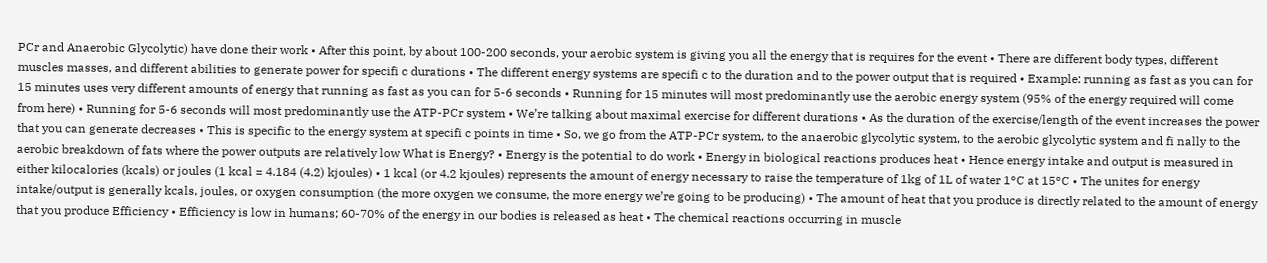PCr and Anaerobic Glycolytic) have done their work • After this point, by about 100-200 seconds, your aerobic system is giving you all the energy that is requires for the event • There are different body types, different muscles masses, and different abilities to generate power for specifi c durations • The different energy systems are specifi c to the duration and to the power output that is required • Example: running as fast as you can for 15 minutes uses very different amounts of energy that running as fast as you can for 5-6 seconds • Running for 15 minutes will most predominantly use the aerobic energy system (95% of the energy required will come from here) • Running for 5-6 seconds will most predominantly use the ATP-PCr system • We’re talking about maximal exercise for different durations • As the duration of the exercise/length of the event increases the power that you can generate decreases • This is specific to the energy system at specifi c points in time • So, we go from the ATP-PCr system, to the anaerobic glycolytic system, to the aerobic glycolytic system and fi nally to the aerobic breakdown of fats where the power outputs are relatively low What is Energy? • Energy is the potential to do work • Energy in biological reactions produces heat • Hence energy intake and output is measured in either kilocalories (kcals) or joules (1 kcal = 4.184 (4.2) kjoules) • 1 kcal (or 4.2 kjoules) represents the amount of energy necessary to raise the temperature of 1kg of 1L of water 1°C at 15°C • The unites for energy intake/output is generally kcals, joules, or oxygen consumption (the more oxygen we consume, the more energy we’re going to be producing) • The amount of heat that you produce is directly related to the amount of energy that you produce Efficiency • Efficiency is low in humans; 60-70% of the energy in our bodies is released as heat • The chemical reactions occurring in muscle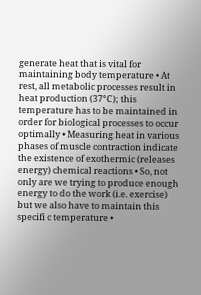generate heat that is vital for maintaining body temperature • At rest, all metabolic processes result in heat production (37°C); this temperature has to be maintained in order for biological processes to occur optimally • Measuring heat in various phases of muscle contraction indicate the existence of exothermic (releases energy) chemical reactions • So, not only are we trying to produce enough energy to do the work (i.e. exercise) but we also have to maintain this specifi c temperature •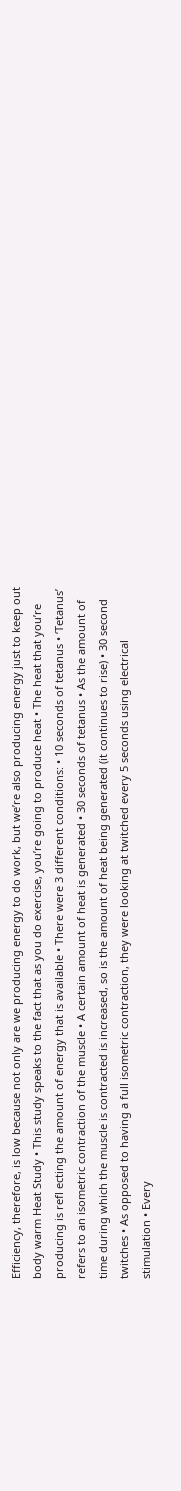Efficiency, therefore, is low because not only are we producing energy to do work, but we’re also producing energy just to keep out body warm Heat Study • This study speaks to the fact that as you do exercise, you’re going to produce heat • The heat that you’re producing is refl ecting the amount of energy that is available • There were 3 different conditions: • 10 seconds of tetanus • ‘Tetanus’ refers to an isometric contraction of the muscle • A certain amount of heat is generated • 30 seconds of tetanus • As the amount of time during which the muscle is contracted is increased, so is the amount of heat being generated (it continues to rise) • 30 second twitches • As opposed to having a full isometric contraction, they were looking at twitched every 5 seconds using electrical stimulation • Every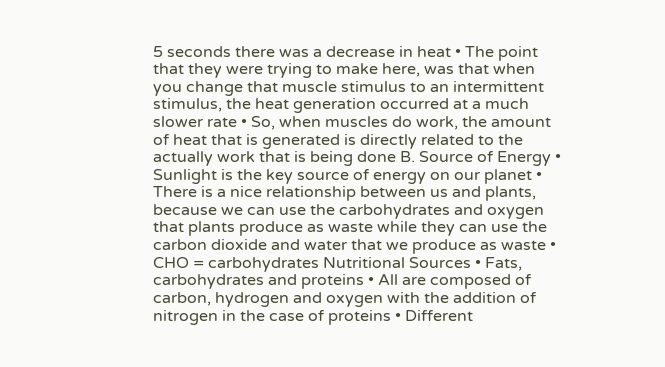5 seconds there was a decrease in heat • The point that they were trying to make here, was that when you change that muscle stimulus to an intermittent stimulus, the heat generation occurred at a much slower rate • So, when muscles do work, the amount of heat that is generated is directly related to the actually work that is being done B. Source of Energy • Sunlight is the key source of energy on our planet • There is a nice relationship between us and plants, because we can use the carbohydrates and oxygen that plants produce as waste while they can use the carbon dioxide and water that we produce as waste • CHO = carbohydrates Nutritional Sources • Fats, carbohydrates and proteins • All are composed of carbon, hydrogen and oxygen with the addition of nitrogen in the case of proteins • Different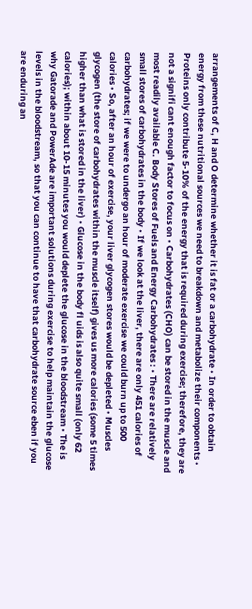arrangements of C, H and O determine whether it is fat or a carbohydrate • In order to obtain energy from these nutritional sources we need to breakdown and metabolize their components • Proteins only contribute 5-10% of the energy that is required during exercise; therefore, they are not a signifi cant enough factor to focus on • Carbohydrates (CHO) can be stored in the muscle and most readily available C. Body Stores of Fuels and Energy Carbohydrates : • There are relatively small stores of carbohydrates in the body • If we look at the liver, there are only 451 calories of carbohydrates; if we were to undergo an hour of moderate exercise we could burn up to 500 calories • So, after an hour of exercise, your liver glycogen stores would be depleted • Muscles glycogen (the store of carbohydrates within the muscle itself) gives us more calories (some 5 times higher than what is stored in the liver) • Glucose in the body fl uids is also quite small (only 62 calories); within about 10-15 minutes you would deplete the glucose in the bloodstream • The is why Gatorade and PowerAde are important solutions during exercise to help maintain the glucose levels in the bloodstream, so that you can continue to have that carbohydrate source eben if you are enduring an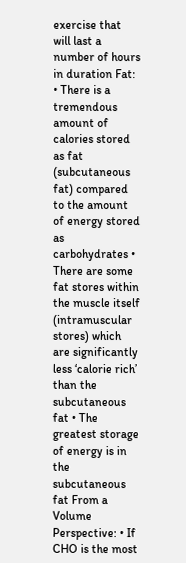exercise that will last a number of hours in duration Fat: • There is a tremendous amount of calories stored as fat (subcutaneous fat) compared to the amount of energy stored as carbohydrates • There are some fat stores within the muscle itself (intramuscular stores) which are significantly less ‘calorie rich’ than the subcutaneous fat • The greatest storage of energy is in the subcutaneous fat From a Volume Perspective: • If CHO is the most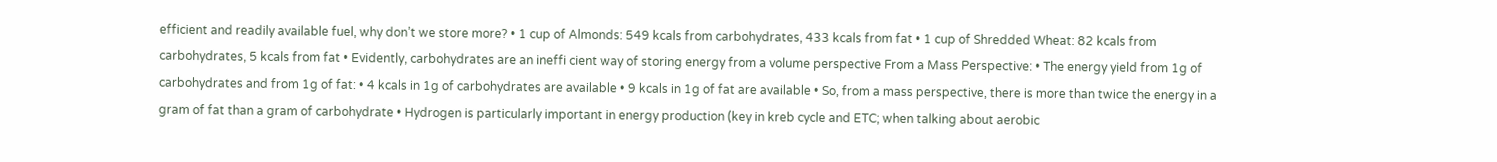efficient and readily available fuel, why don’t we store more? • 1 cup of Almonds: 549 kcals from carbohydrates, 433 kcals from fat • 1 cup of Shredded Wheat: 82 kcals from carbohydrates, 5 kcals from fat • Evidently, carbohydrates are an ineffi cient way of storing energy from a volume perspective From a Mass Perspective: • The energy yield from 1g of carbohydrates and from 1g of fat: • 4 kcals in 1g of carbohydrates are available • 9 kcals in 1g of fat are available • So, from a mass perspective, there is more than twice the energy in a gram of fat than a gram of carbohydrate • Hydrogen is particularly important in energy production (key in kreb cycle and ETC; when talking about aerobic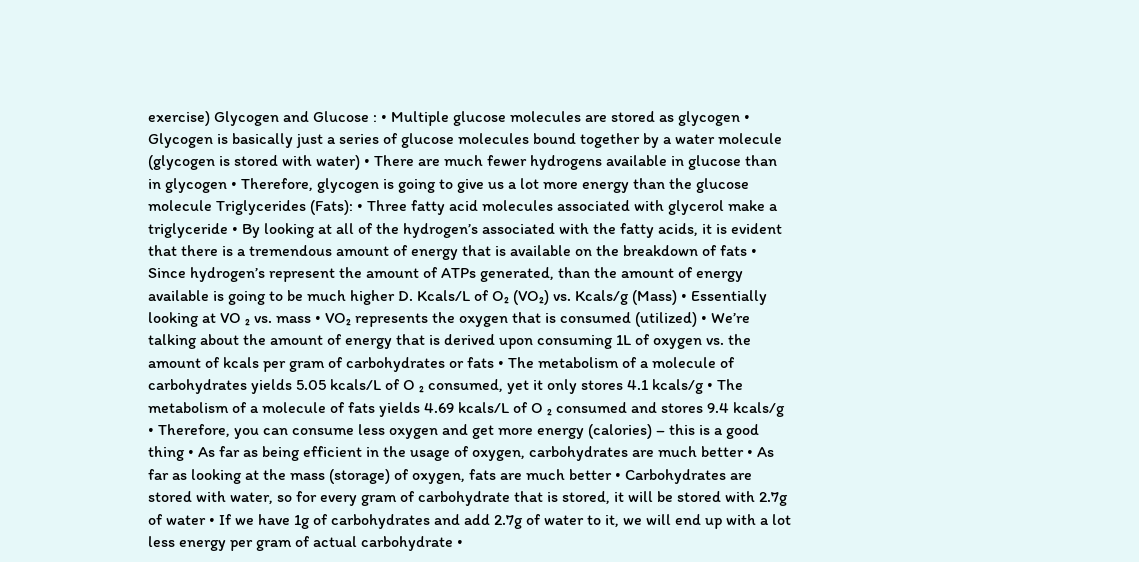exercise) Glycogen and Glucose : • Multiple glucose molecules are stored as glycogen • Glycogen is basically just a series of glucose molecules bound together by a water molecule (glycogen is stored with water) • There are much fewer hydrogens available in glucose than in glycogen • Therefore, glycogen is going to give us a lot more energy than the glucose molecule Triglycerides (Fats): • Three fatty acid molecules associated with glycerol make a triglyceride • By looking at all of the hydrogen’s associated with the fatty acids, it is evident that there is a tremendous amount of energy that is available on the breakdown of fats • Since hydrogen’s represent the amount of ATPs generated, than the amount of energy available is going to be much higher D. Kcals/L of O₂ (VO₂) vs. Kcals/g (Mass) • Essentially looking at VO ₂ vs. mass • VO₂ represents the oxygen that is consumed (utilized) • We’re talking about the amount of energy that is derived upon consuming 1L of oxygen vs. the amount of kcals per gram of carbohydrates or fats • The metabolism of a molecule of carbohydrates yields 5.05 kcals/L of O ₂ consumed, yet it only stores 4.1 kcals/g • The metabolism of a molecule of fats yields 4.69 kcals/L of O ₂ consumed and stores 9.4 kcals/g • Therefore, you can consume less oxygen and get more energy (calories) – this is a good thing • As far as being efficient in the usage of oxygen, carbohydrates are much better • As far as looking at the mass (storage) of oxygen, fats are much better • Carbohydrates are stored with water, so for every gram of carbohydrate that is stored, it will be stored with 2.7g of water • If we have 1g of carbohydrates and add 2.7g of water to it, we will end up with a lot less energy per gram of actual carbohydrate •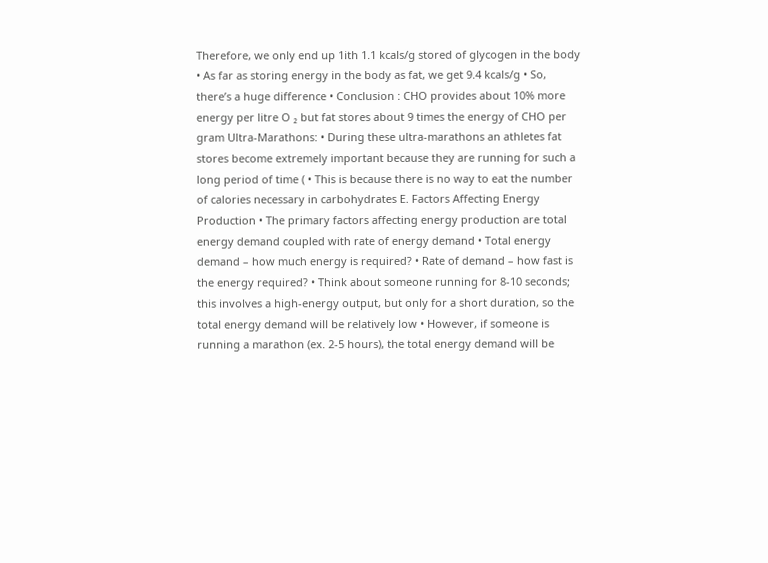Therefore, we only end up 1ith 1.1 kcals/g stored of glycogen in the body • As far as storing energy in the body as fat, we get 9.4 kcals/g • So, there’s a huge difference • Conclusion : CHO provides about 10% more energy per litre O ₂ but fat stores about 9 times the energy of CHO per gram Ultra-Marathons: • During these ultra-marathons an athletes fat stores become extremely important because they are running for such a long period of time ( • This is because there is no way to eat the number of calories necessary in carbohydrates E. Factors Affecting Energy Production • The primary factors affecting energy production are total energy demand coupled with rate of energy demand • Total energy demand – how much energy is required? • Rate of demand – how fast is the energy required? • Think about someone running for 8-10 seconds; this involves a high-energy output, but only for a short duration, so the total energy demand will be relatively low • However, if someone is running a marathon (ex. 2-5 hours), the total energy demand will be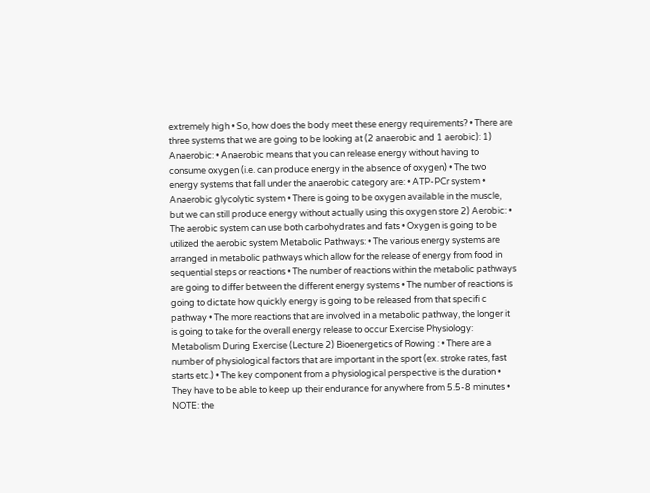extremely high • So, how does the body meet these energy requirements? • There are three systems that we are going to be looking at (2 anaerobic and 1 aerobic): 1) Anaerobic: • Anaerobic means that you can release energy without having to consume oxygen (i.e. can produce energy in the absence of oxygen) • The two energy systems that fall under the anaerobic category are: • ATP-PCr system • Anaerobic glycolytic system • There is going to be oxygen available in the muscle, but we can still produce energy without actually using this oxygen store 2) Aerobic: • The aerobic system can use both carbohydrates and fats • Oxygen is going to be utilized the aerobic system Metabolic Pathways: • The various energy systems are arranged in metabolic pathways which allow for the release of energy from food in sequential steps or reactions • The number of reactions within the metabolic pathways are going to differ between the different energy systems • The number of reactions is going to dictate how quickly energy is going to be released from that specifi c pathway • The more reactions that are involved in a metabolic pathway, the longer it is going to take for the overall energy release to occur Exercise Physiology: Metabolism During Exercise (Lecture 2) Bioenergetics of Rowing : • There are a number of physiological factors that are important in the sport (ex. stroke rates, fast starts etc.) • The key component from a physiological perspective is the duration • They have to be able to keep up their endurance for anywhere from 5.5-8 minutes • NOTE: the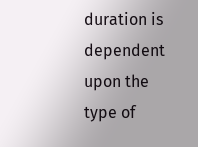duration is dependent upon the type of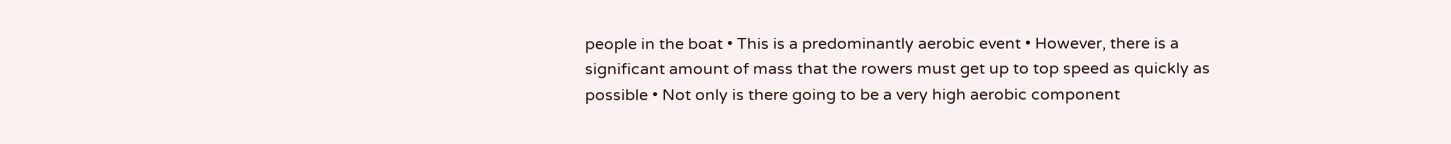people in the boat • This is a predominantly aerobic event • However, there is a significant amount of mass that the rowers must get up to top speed as quickly as possible • Not only is there going to be a very high aerobic component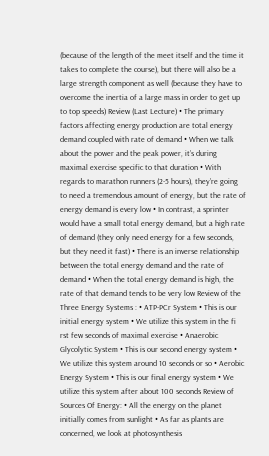(because of the length of the meet itself and the time it takes to complete the course), but there will also be a large strength component as well (because they have to overcome the inertia of a large mass in order to get up to top speeds) Review (Last Lecture) • The primary factors affecting energy production are total energy demand coupled with rate of demand • When we talk about the power and the peak power, it’s during maximal exercise specific to that duration • With regards to marathon runners (2-5 hours), they’re going to need a tremendous amount of energy, but the rate of energy demand is every low • In contrast, a sprinter would have a small total energy demand, but a high rate of demand (they only need energy for a few seconds, but they need it fast) • There is an inverse relationship between the total energy demand and the rate of demand • When the total energy demand is high, the rate of that demand tends to be very low Review of the Three Energy Systems : • ATP-PCr System • This is our initial energy system • We utilize this system in the fi rst few seconds of maximal exercise • Anaerobic Glycolytic System • This is our second energy system • We utilize this system around 10 seconds or so • Aerobic Energy System • This is our final energy system • We utilize this system after about 100 seconds Review of Sources Of Energy: • All the energy on the planet initially comes from sunlight • As far as plants are concerned, we look at photosynthesis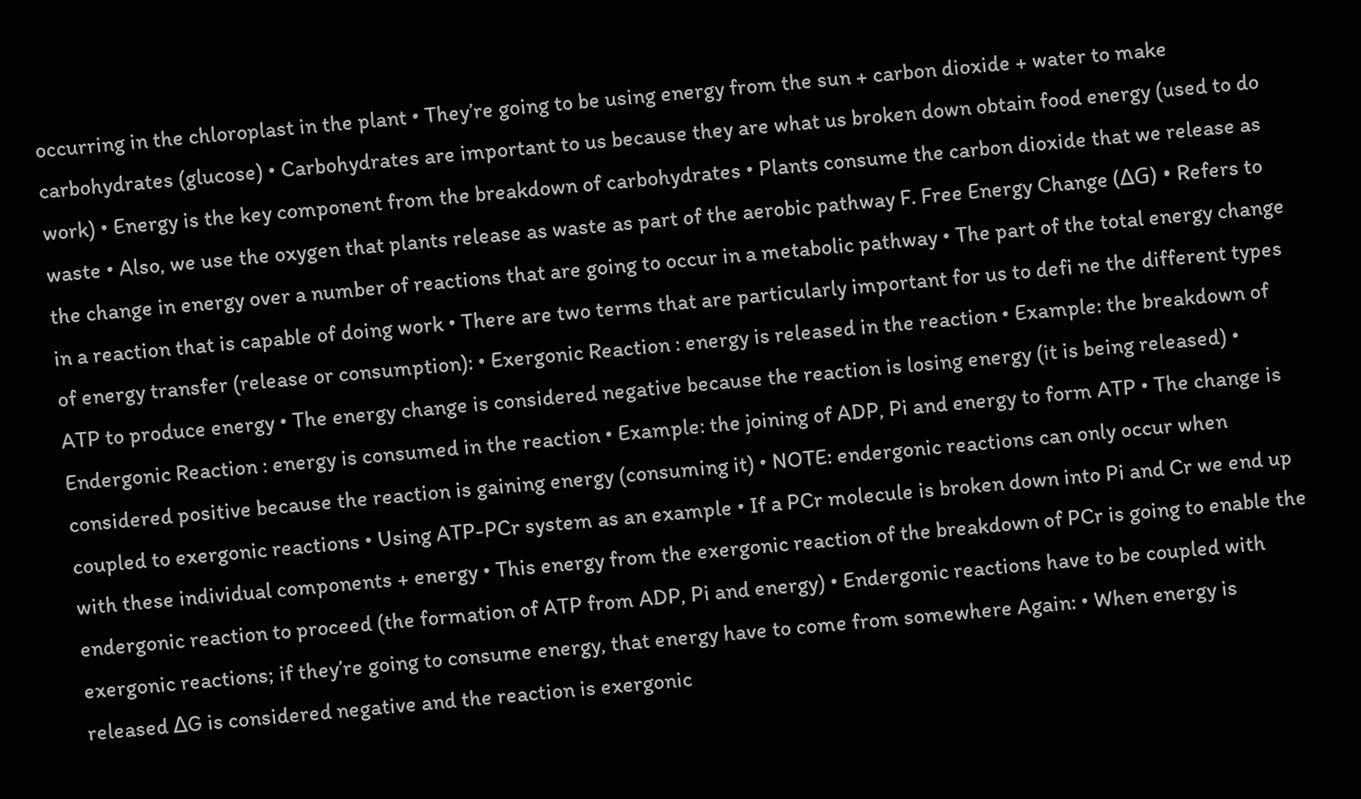occurring in the chloroplast in the plant • They’re going to be using energy from the sun + carbon dioxide + water to make carbohydrates (glucose) • Carbohydrates are important to us because they are what us broken down obtain food energy (used to do work) • Energy is the key component from the breakdown of carbohydrates • Plants consume the carbon dioxide that we release as waste • Also, we use the oxygen that plants release as waste as part of the aerobic pathway F. Free Energy Change (ΔG) • Refers to the change in energy over a number of reactions that are going to occur in a metabolic pathway • The part of the total energy change in a reaction that is capable of doing work • There are two terms that are particularly important for us to defi ne the different types of energy transfer (release or consumption): • Exergonic Reaction : energy is released in the reaction • Example: the breakdown of ATP to produce energy • The energy change is considered negative because the reaction is losing energy (it is being released) • Endergonic Reaction : energy is consumed in the reaction • Example: the joining of ADP, Pi and energy to form ATP • The change is considered positive because the reaction is gaining energy (consuming it) • NOTE: endergonic reactions can only occur when coupled to exergonic reactions • Using ATP-PCr system as an example • If a PCr molecule is broken down into Pi and Cr we end up with these individual components + energy • This energy from the exergonic reaction of the breakdown of PCr is going to enable the endergonic reaction to proceed (the formation of ATP from ADP, Pi and energy) • Endergonic reactions have to be coupled with exergonic reactions; if they’re going to consume energy, that energy have to come from somewhere Again: • When energy is released ΔG is considered negative and the reaction is exergonic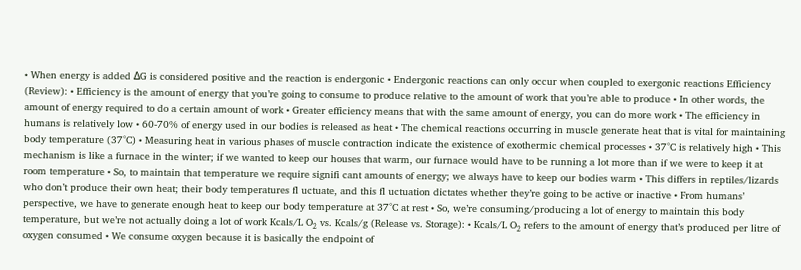• When energy is added ΔG is considered positive and the reaction is endergonic • Endergonic reactions can only occur when coupled to exergonic reactions Efficiency (Review): • Efficiency is the amount of energy that you’re going to consume to produce relative to the amount of work that you’re able to produce • In other words, the amount of energy required to do a certain amount of work • Greater efficiency means that with the same amount of energy, you can do more work • The efficiency in humans is relatively low • 60-70% of energy used in our bodies is released as heat • The chemical reactions occurring in muscle generate heat that is vital for maintaining body temperature (37°C) • Measuring heat in various phases of muscle contraction indicate the existence of exothermic chemical processes • 37°C is relatively high • This mechanism is like a furnace in the winter; if we wanted to keep our houses that warm, our furnace would have to be running a lot more than if we were to keep it at room temperature • So, to maintain that temperature we require signifi cant amounts of energy; we always have to keep our bodies warm • This differs in reptiles/lizards who don’t produce their own heat; their body temperatures fl uctuate, and this fl uctuation dictates whether they’re going to be active or inactive • From humans’ perspective, we have to generate enough heat to keep our body temperature at 37°C at rest • So, we’re consuming/producing a lot of energy to maintain this body temperature, but we’re not actually doing a lot of work Kcals/L O₂ vs. Kcals/g (Release vs. Storage): • Kcals/L O₂ refers to the amount of energy that’s produced per litre of oxygen consumed • We consume oxygen because it is basically the endpoint of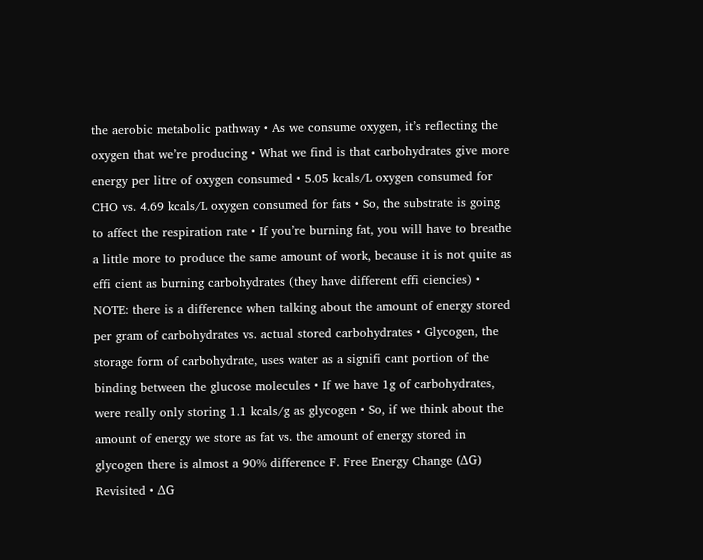the aerobic metabolic pathway • As we consume oxygen, it’s reflecting the oxygen that we’re producing • What we find is that carbohydrates give more energy per litre of oxygen consumed • 5.05 kcals/L oxygen consumed for CHO vs. 4.69 kcals/L oxygen consumed for fats • So, the substrate is going to affect the respiration rate • If you’re burning fat, you will have to breathe a little more to produce the same amount of work, because it is not quite as effi cient as burning carbohydrates (they have different effi ciencies) • NOTE: there is a difference when talking about the amount of energy stored per gram of carbohydrates vs. actual stored carbohydrates • Glycogen, the storage form of carbohydrate, uses water as a signifi cant portion of the binding between the glucose molecules • If we have 1g of carbohydrates, were really only storing 1.1 kcals/g as glycogen • So, if we think about the amount of energy we store as fat vs. the amount of energy stored in glycogen there is almost a 90% difference F. Free Energy Change (ΔG) Revisited • ΔG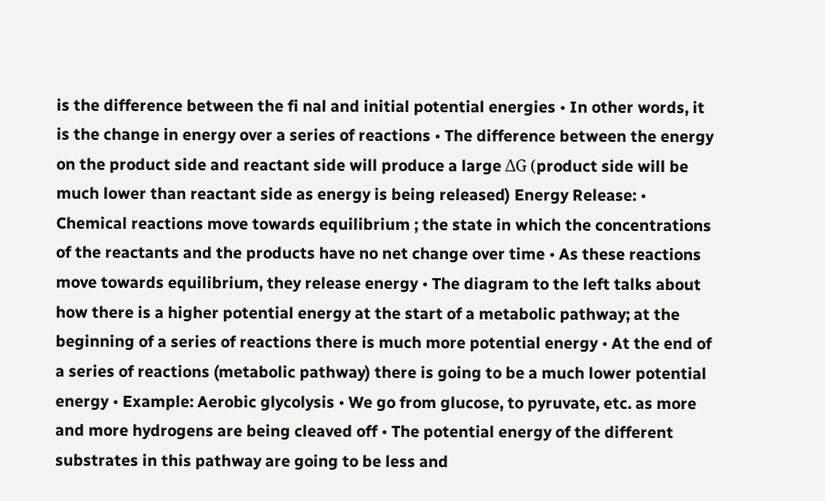is the difference between the fi nal and initial potential energies • In other words, it is the change in energy over a series of reactions • The difference between the energy on the product side and reactant side will produce a large ΔG (product side will be much lower than reactant side as energy is being released) Energy Release: • Chemical reactions move towards equilibrium ; the state in which the concentrations of the reactants and the products have no net change over time • As these reactions move towards equilibrium, they release energy • The diagram to the left talks about how there is a higher potential energy at the start of a metabolic pathway; at the beginning of a series of reactions there is much more potential energy • At the end of a series of reactions (metabolic pathway) there is going to be a much lower potential energy • Example: Aerobic glycolysis • We go from glucose, to pyruvate, etc. as more and more hydrogens are being cleaved off • The potential energy of the different substrates in this pathway are going to be less and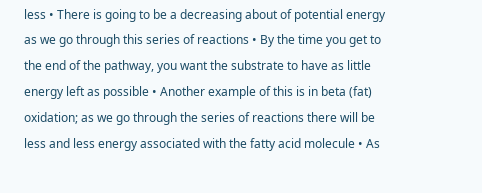less • There is going to be a decreasing about of potential energy as we go through this series of reactions • By the time you get to the end of the pathway, you want the substrate to have as little energy left as possible • Another example of this is in beta (fat) oxidation; as we go through the series of reactions there will be less and less energy associated with the fatty acid molecule • As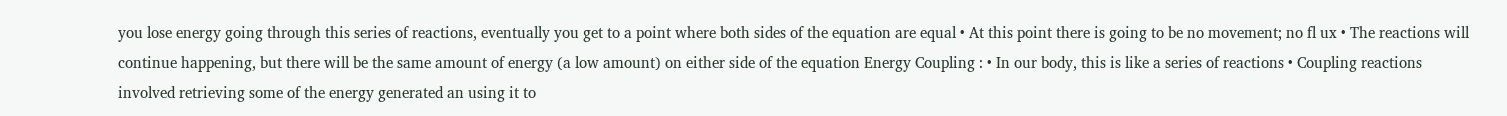you lose energy going through this series of reactions, eventually you get to a point where both sides of the equation are equal • At this point there is going to be no movement; no fl ux • The reactions will continue happening, but there will be the same amount of energy (a low amount) on either side of the equation Energy Coupling : • In our body, this is like a series of reactions • Coupling reactions involved retrieving some of the energy generated an using it to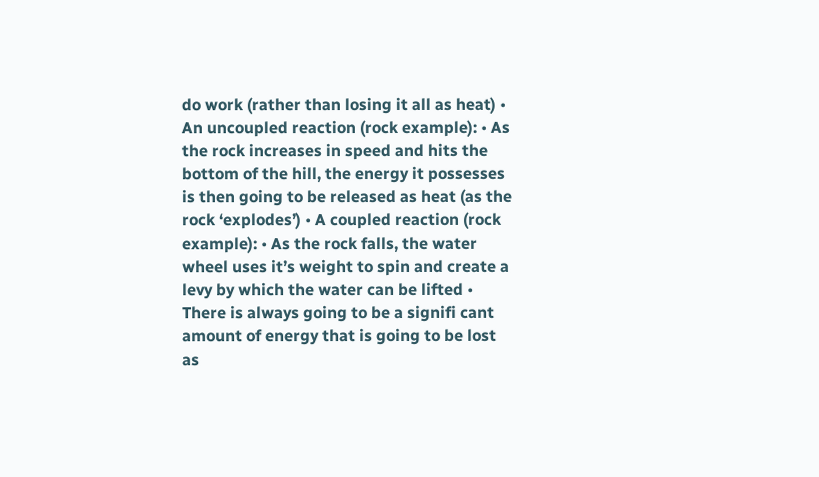do work (rather than losing it all as heat) • An uncoupled reaction (rock example): • As the rock increases in speed and hits the bottom of the hill, the energy it possesses is then going to be released as heat (as the rock ‘explodes’) • A coupled reaction (rock example): • As the rock falls, the water wheel uses it’s weight to spin and create a levy by which the water can be lifted • There is always going to be a signifi cant amount of energy that is going to be lost as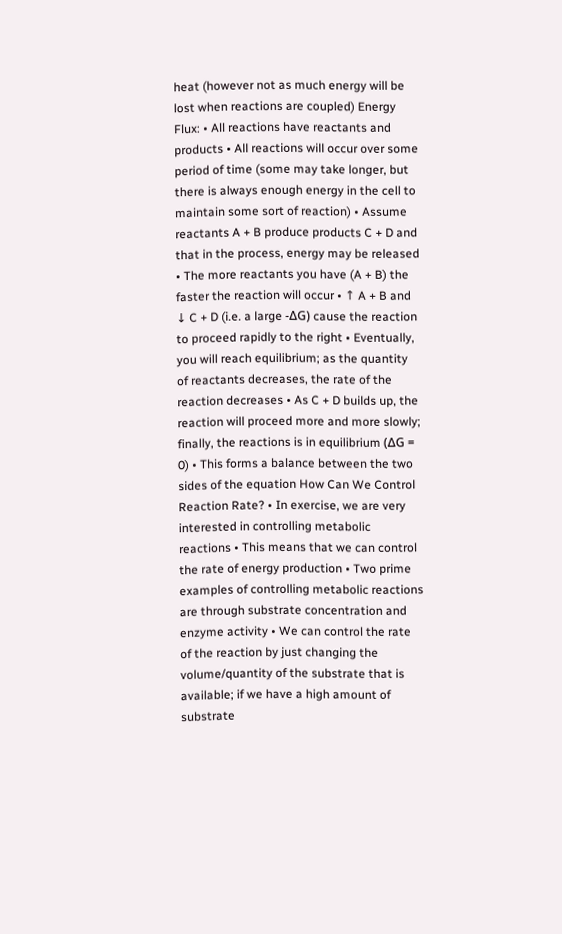heat (however not as much energy will be lost when reactions are coupled) Energy Flux: • All reactions have reactants and products • All reactions will occur over some period of time (some may take longer, but there is always enough energy in the cell to maintain some sort of reaction) • Assume reactants A + B produce products C + D and that in the process, energy may be released • The more reactants you have (A + B) the faster the reaction will occur • ↑ A + B and ↓ C + D (i.e. a large -ΔG) cause the reaction to proceed rapidly to the right • Eventually, you will reach equilibrium; as the quantity of reactants decreases, the rate of the reaction decreases • As C + D builds up, the reaction will proceed more and more slowly; finally, the reactions is in equilibrium (ΔG = 0) • This forms a balance between the two sides of the equation How Can We Control Reaction Rate? • In exercise, we are very interested in controlling metabolic reactions • This means that we can control the rate of energy production • Two prime examples of controlling metabolic reactions are through substrate concentration and enzyme activity • We can control the rate of the reaction by just changing the volume/quantity of the substrate that is available; if we have a high amount of substrate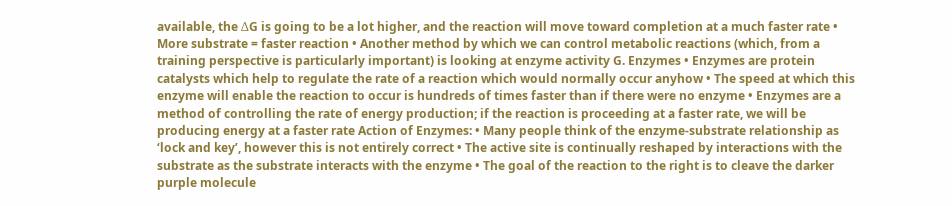available, the ΔG is going to be a lot higher, and the reaction will move toward completion at a much faster rate • More substrate = faster reaction • Another method by which we can control metabolic reactions (which, from a training perspective is particularly important) is looking at enzyme activity G. Enzymes • Enzymes are protein catalysts which help to regulate the rate of a reaction which would normally occur anyhow • The speed at which this enzyme will enable the reaction to occur is hundreds of times faster than if there were no enzyme • Enzymes are a method of controlling the rate of energy production; if the reaction is proceeding at a faster rate, we will be producing energy at a faster rate Action of Enzymes: • Many people think of the enzyme-substrate relationship as ‘lock and key’, however this is not entirely correct • The active site is continually reshaped by interactions with the substrate as the substrate interacts with the enzyme • The goal of the reaction to the right is to cleave the darker purple molecule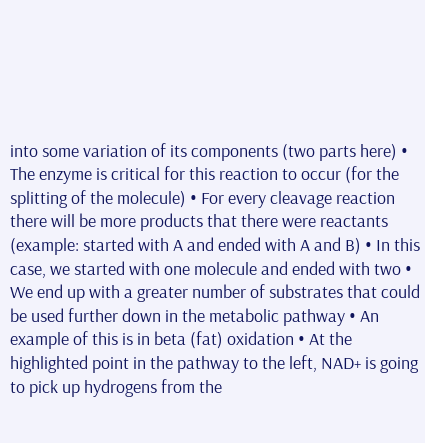into some variation of its components (two parts here) • The enzyme is critical for this reaction to occur (for the splitting of the molecule) • For every cleavage reaction there will be more products that there were reactants (example: started with A and ended with A and B) • In this case, we started with one molecule and ended with two • We end up with a greater number of substrates that could be used further down in the metabolic pathway • An example of this is in beta (fat) oxidation • At the highlighted point in the pathway to the left, NAD+ is going to pick up hydrogens from the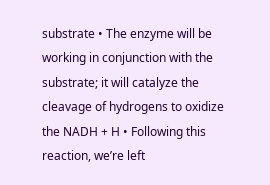substrate • The enzyme will be working in conjunction with the substrate; it will catalyze the cleavage of hydrogens to oxidize the NADH + H • Following this reaction, we’re left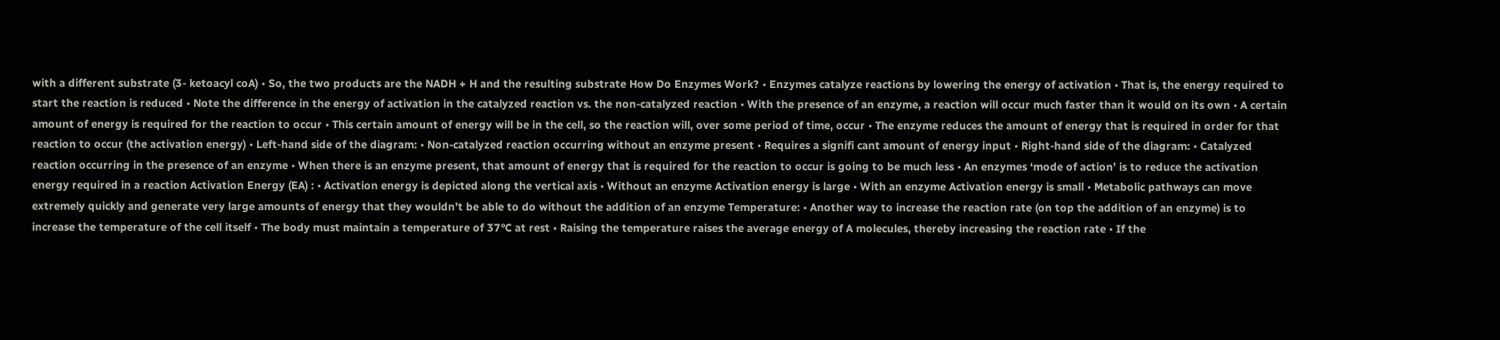with a different substrate (3- ketoacyl coA) • So, the two products are the NADH + H and the resulting substrate How Do Enzymes Work? • Enzymes catalyze reactions by lowering the energy of activation • That is, the energy required to start the reaction is reduced • Note the difference in the energy of activation in the catalyzed reaction vs. the non-catalyzed reaction • With the presence of an enzyme, a reaction will occur much faster than it would on its own • A certain amount of energy is required for the reaction to occur • This certain amount of energy will be in the cell, so the reaction will, over some period of time, occur • The enzyme reduces the amount of energy that is required in order for that reaction to occur (the activation energy) • Left-hand side of the diagram: • Non-catalyzed reaction occurring without an enzyme present • Requires a signifi cant amount of energy input • Right-hand side of the diagram: • Catalyzed reaction occurring in the presence of an enzyme • When there is an enzyme present, that amount of energy that is required for the reaction to occur is going to be much less • An enzymes ‘mode of action’ is to reduce the activation energy required in a reaction Activation Energy (EA) : • Activation energy is depicted along the vertical axis • Without an enzyme Activation energy is large • With an enzyme Activation energy is small • Metabolic pathways can move extremely quickly and generate very large amounts of energy that they wouldn’t be able to do without the addition of an enzyme Temperature: • Another way to increase the reaction rate (on top the addition of an enzyme) is to increase the temperature of the cell itself • The body must maintain a temperature of 37°C at rest • Raising the temperature raises the average energy of A molecules, thereby increasing the reaction rate • If the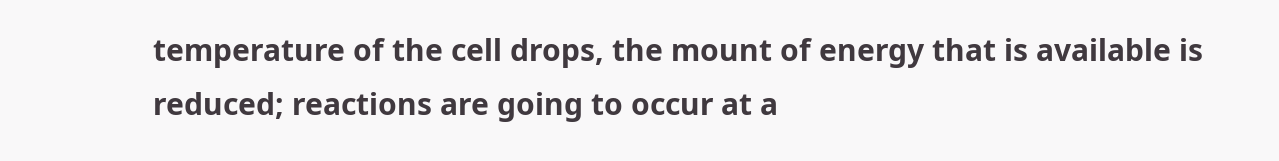temperature of the cell drops, the mount of energy that is available is reduced; reactions are going to occur at a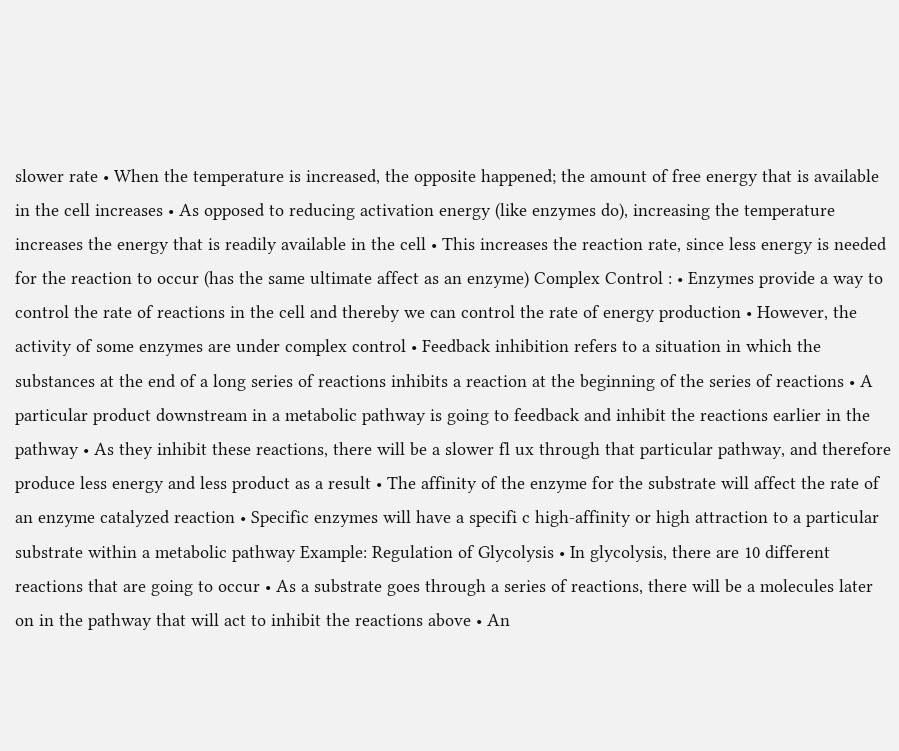slower rate • When the temperature is increased, the opposite happened; the amount of free energy that is available in the cell increases • As opposed to reducing activation energy (like enzymes do), increasing the temperature increases the energy that is readily available in the cell • This increases the reaction rate, since less energy is needed for the reaction to occur (has the same ultimate affect as an enzyme) Complex Control : • Enzymes provide a way to control the rate of reactions in the cell and thereby we can control the rate of energy production • However, the activity of some enzymes are under complex control • Feedback inhibition refers to a situation in which the substances at the end of a long series of reactions inhibits a reaction at the beginning of the series of reactions • A particular product downstream in a metabolic pathway is going to feedback and inhibit the reactions earlier in the pathway • As they inhibit these reactions, there will be a slower fl ux through that particular pathway, and therefore produce less energy and less product as a result • The affinity of the enzyme for the substrate will affect the rate of an enzyme catalyzed reaction • Specific enzymes will have a specifi c high-affinity or high attraction to a particular substrate within a metabolic pathway Example: Regulation of Glycolysis • In glycolysis, there are 10 different reactions that are going to occur • As a substrate goes through a series of reactions, there will be a molecules later on in the pathway that will act to inhibit the reactions above • An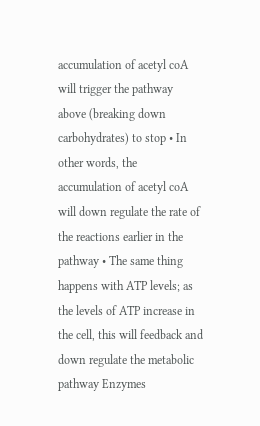accumulation of acetyl coA will trigger the pathway above (breaking down carbohydrates) to stop • In other words, the accumulation of acetyl coA will down regulate the rate of the reactions earlier in the pathway • The same thing happens with ATP levels; as the levels of ATP increase in the cell, this will feedback and down regulate the metabolic pathway Enzymes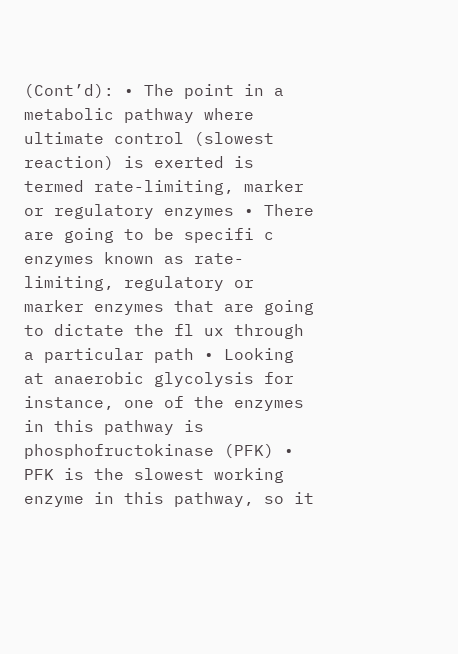(Cont’d): • The point in a metabolic pathway where ultimate control (slowest reaction) is exerted is termed rate-limiting, marker or regulatory enzymes • There are going to be specifi c enzymes known as rate-limiting, regulatory or marker enzymes that are going to dictate the fl ux through a particular path • Looking at anaerobic glycolysis for instance, one of the enzymes in this pathway is phosphofructokinase (PFK) • PFK is the slowest working enzyme in this pathway, so it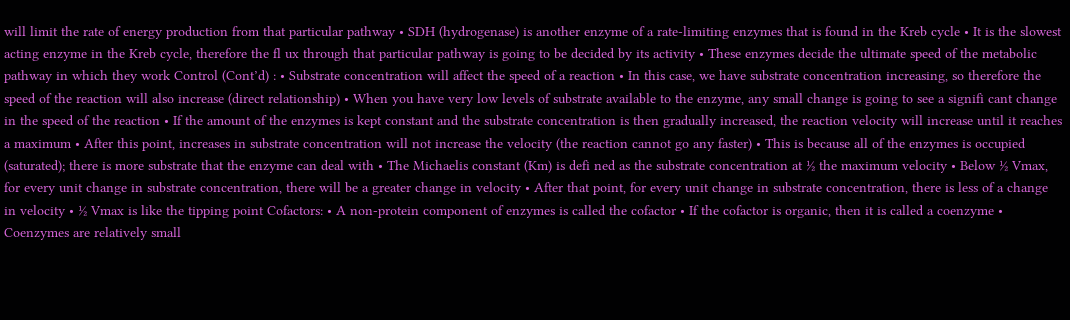will limit the rate of energy production from that particular pathway • SDH (hydrogenase) is another enzyme of a rate-limiting enzymes that is found in the Kreb cycle • It is the slowest acting enzyme in the Kreb cycle, therefore the fl ux through that particular pathway is going to be decided by its activity • These enzymes decide the ultimate speed of the metabolic pathway in which they work Control (Cont’d) : • Substrate concentration will affect the speed of a reaction • In this case, we have substrate concentration increasing, so therefore the speed of the reaction will also increase (direct relationship) • When you have very low levels of substrate available to the enzyme, any small change is going to see a signifi cant change in the speed of the reaction • If the amount of the enzymes is kept constant and the substrate concentration is then gradually increased, the reaction velocity will increase until it reaches a maximum • After this point, increases in substrate concentration will not increase the velocity (the reaction cannot go any faster) • This is because all of the enzymes is occupied (saturated); there is more substrate that the enzyme can deal with • The Michaelis constant (Km) is defi ned as the substrate concentration at ½ the maximum velocity • Below ½ Vmax, for every unit change in substrate concentration, there will be a greater change in velocity • After that point, for every unit change in substrate concentration, there is less of a change in velocity • ½ Vmax is like the tipping point Cofactors: • A non-protein component of enzymes is called the cofactor • If the cofactor is organic, then it is called a coenzyme • Coenzymes are relatively small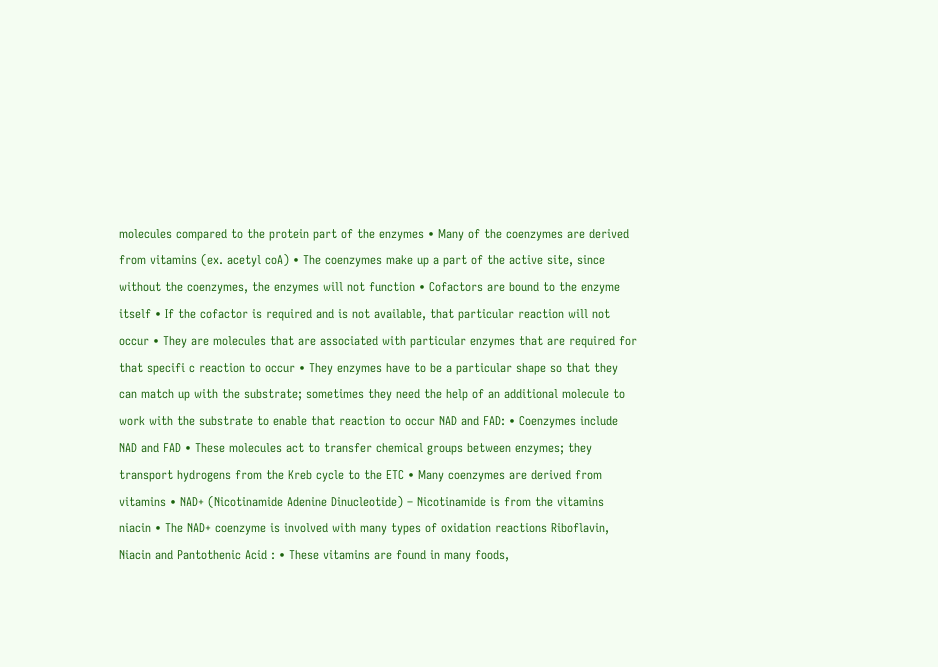molecules compared to the protein part of the enzymes • Many of the coenzymes are derived from vitamins (ex. acetyl coA) • The coenzymes make up a part of the active site, since without the coenzymes, the enzymes will not function • Cofactors are bound to the enzyme itself • If the cofactor is required and is not available, that particular reaction will not occur • They are molecules that are associated with particular enzymes that are required for that specifi c reaction to occur • They enzymes have to be a particular shape so that they can match up with the substrate; sometimes they need the help of an additional molecule to work with the substrate to enable that reaction to occur NAD and FAD: • Coenzymes include NAD and FAD • These molecules act to transfer chemical groups between enzymes; they transport hydrogens from the Kreb cycle to the ETC • Many coenzymes are derived from vitamins • NAD+ (Nicotinamide Adenine Dinucleotide) – Nicotinamide is from the vitamins niacin • The NAD+ coenzyme is involved with many types of oxidation reactions Riboflavin, Niacin and Pantothenic Acid : • These vitamins are found in many foods,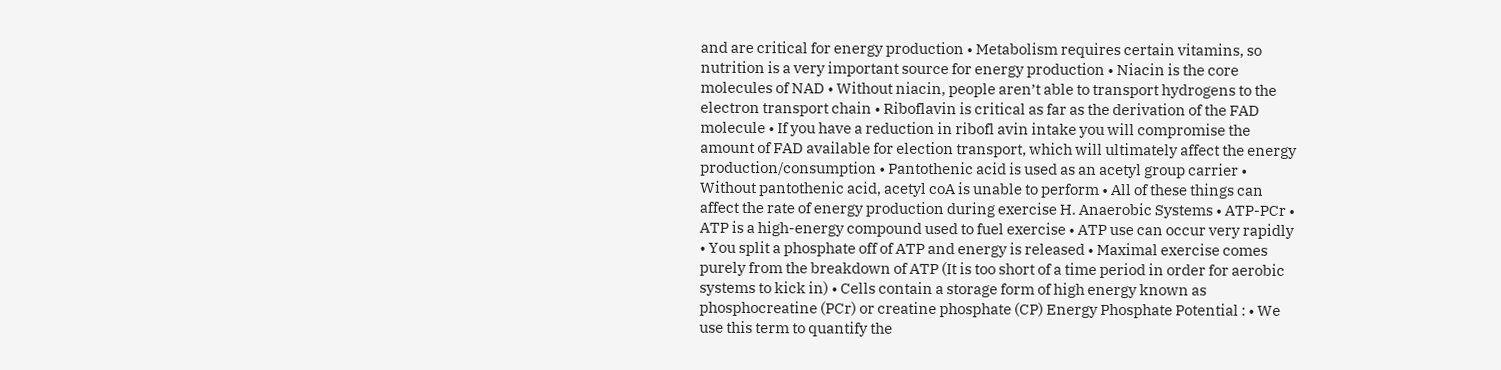and are critical for energy production • Metabolism requires certain vitamins, so nutrition is a very important source for energy production • Niacin is the core molecules of NAD • Without niacin, people aren’t able to transport hydrogens to the electron transport chain • Riboflavin is critical as far as the derivation of the FAD molecule • If you have a reduction in ribofl avin intake you will compromise the amount of FAD available for election transport, which will ultimately affect the energy production/consumption • Pantothenic acid is used as an acetyl group carrier • Without pantothenic acid, acetyl coA is unable to perform • All of these things can affect the rate of energy production during exercise H. Anaerobic Systems • ATP-PCr • ATP is a high-energy compound used to fuel exercise • ATP use can occur very rapidly • You split a phosphate off of ATP and energy is released • Maximal exercise comes purely from the breakdown of ATP (It is too short of a time period in order for aerobic systems to kick in) • Cells contain a storage form of high energy known as phosphocreatine (PCr) or creatine phosphate (CP) Energy Phosphate Potential : • We use this term to quantify the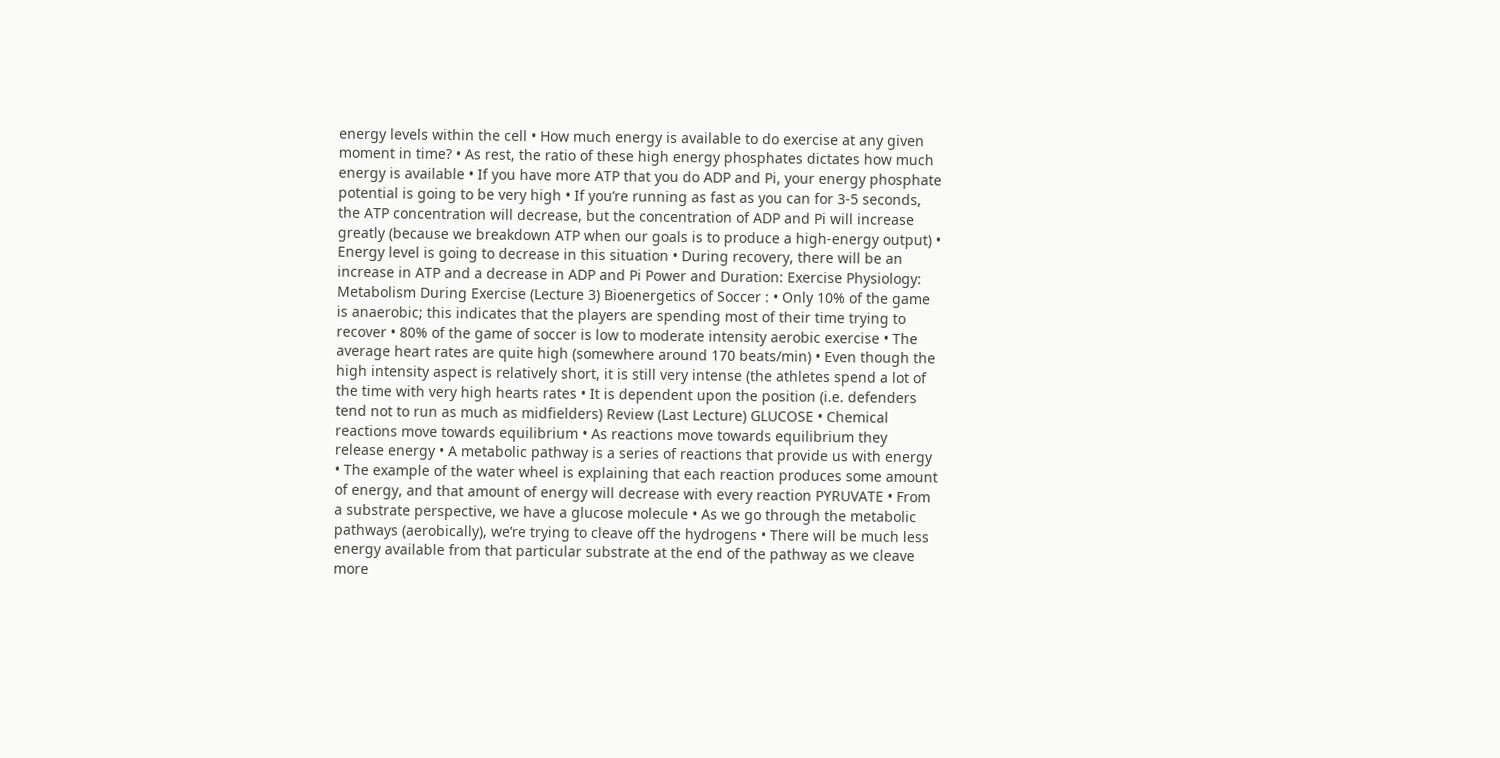energy levels within the cell • How much energy is available to do exercise at any given moment in time? • As rest, the ratio of these high energy phosphates dictates how much energy is available • If you have more ATP that you do ADP and Pi, your energy phosphate potential is going to be very high • If you’re running as fast as you can for 3-5 seconds, the ATP concentration will decrease, but the concentration of ADP and Pi will increase greatly (because we breakdown ATP when our goals is to produce a high-energy output) • Energy level is going to decrease in this situation • During recovery, there will be an increase in ATP and a decrease in ADP and Pi Power and Duration: Exercise Physiology: Metabolism During Exercise (Lecture 3) Bioenergetics of Soccer : • Only 10% of the game is anaerobic; this indicates that the players are spending most of their time trying to recover • 80% of the game of soccer is low to moderate intensity aerobic exercise • The average heart rates are quite high (somewhere around 170 beats/min) • Even though the high intensity aspect is relatively short, it is still very intense (the athletes spend a lot of the time with very high hearts rates • It is dependent upon the position (i.e. defenders tend not to run as much as midfielders) Review (Last Lecture) GLUCOSE • Chemical reactions move towards equilibrium • As reactions move towards equilibrium they release energy • A metabolic pathway is a series of reactions that provide us with energy • The example of the water wheel is explaining that each reaction produces some amount of energy, and that amount of energy will decrease with every reaction PYRUVATE • From a substrate perspective, we have a glucose molecule • As we go through the metabolic pathways (aerobically), we’re trying to cleave off the hydrogens • There will be much less energy available from that particular substrate at the end of the pathway as we cleave more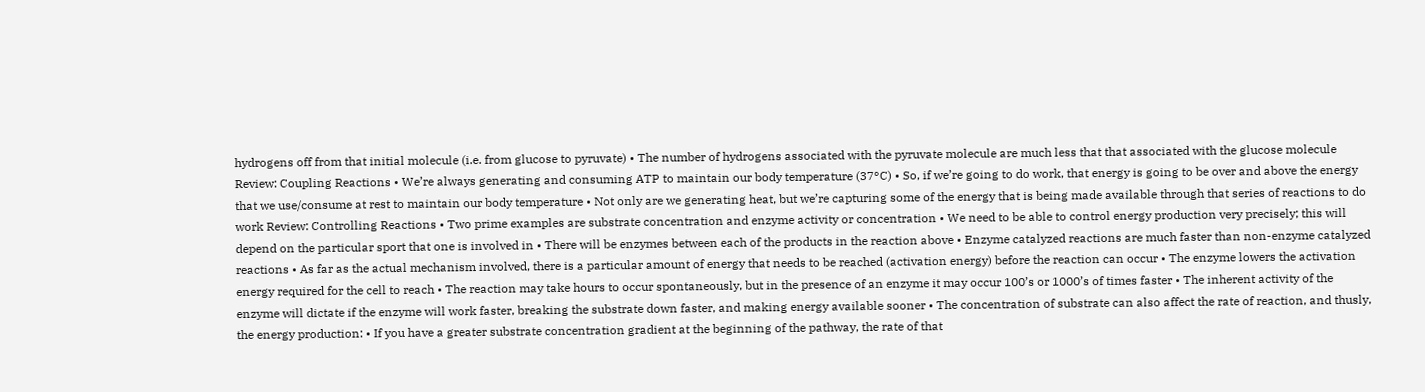hydrogens off from that initial molecule (i.e. from glucose to pyruvate) • The number of hydrogens associated with the pyruvate molecule are much less that that associated with the glucose molecule Review: Coupling Reactions • We’re always generating and consuming ATP to maintain our body temperature (37°C) • So, if we’re going to do work, that energy is going to be over and above the energy that we use/consume at rest to maintain our body temperature • Not only are we generating heat, but we’re capturing some of the energy that is being made available through that series of reactions to do work Review: Controlling Reactions • Two prime examples are substrate concentration and enzyme activity or concentration • We need to be able to control energy production very precisely; this will depend on the particular sport that one is involved in • There will be enzymes between each of the products in the reaction above • Enzyme catalyzed reactions are much faster than non-enzyme catalyzed reactions • As far as the actual mechanism involved, there is a particular amount of energy that needs to be reached (activation energy) before the reaction can occur • The enzyme lowers the activation energy required for the cell to reach • The reaction may take hours to occur spontaneously, but in the presence of an enzyme it may occur 100’s or 1000’s of times faster • The inherent activity of the enzyme will dictate if the enzyme will work faster, breaking the substrate down faster, and making energy available sooner • The concentration of substrate can also affect the rate of reaction, and thusly, the energy production: • If you have a greater substrate concentration gradient at the beginning of the pathway, the rate of that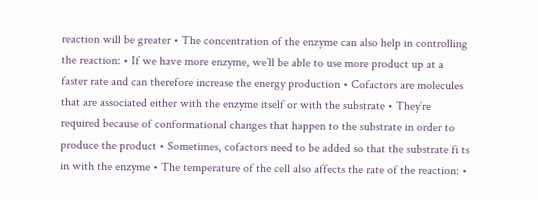reaction will be greater • The concentration of the enzyme can also help in controlling the reaction: • If we have more enzyme, we’ll be able to use more product up at a faster rate and can therefore increase the energy production • Cofactors are molecules that are associated either with the enzyme itself or with the substrate • They’re required because of conformational changes that happen to the substrate in order to produce the product • Sometimes, cofactors need to be added so that the substrate fi ts in with the enzyme • The temperature of the cell also affects the rate of the reaction: •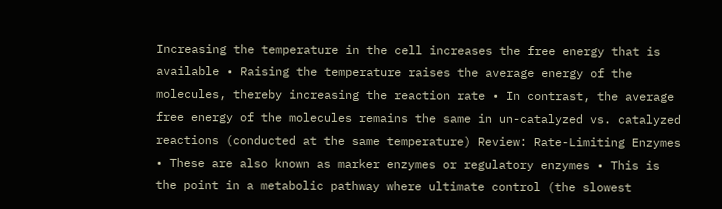Increasing the temperature in the cell increases the free energy that is available • Raising the temperature raises the average energy of the molecules, thereby increasing the reaction rate • In contrast, the average free energy of the molecules remains the same in un-catalyzed vs. catalyzed reactions (conducted at the same temperature) Review: Rate-Limiting Enzymes • These are also known as marker enzymes or regulatory enzymes • This is the point in a metabolic pathway where ultimate control (the slowest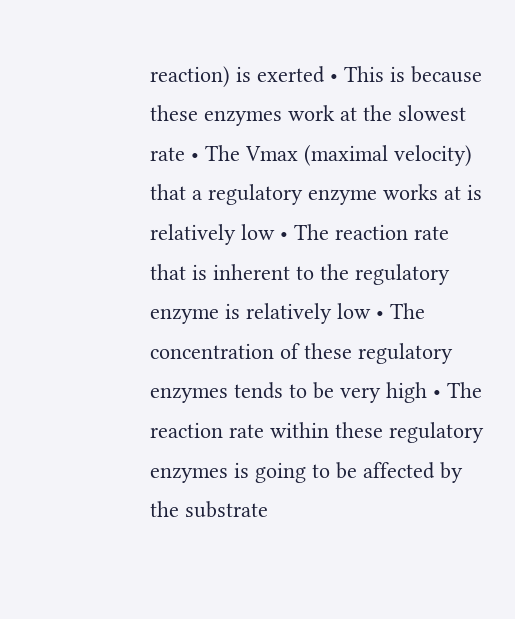reaction) is exerted • This is because these enzymes work at the slowest rate • The Vmax (maximal velocity) that a regulatory enzyme works at is relatively low • The reaction rate that is inherent to the regulatory enzyme is relatively low • The concentration of these regulatory enzymes tends to be very high • The reaction rate within these regulatory enzymes is going to be affected by the substrate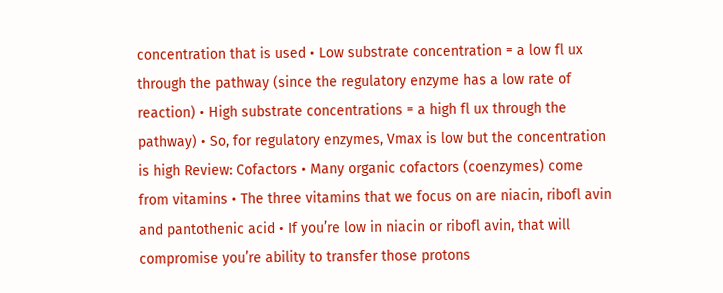concentration that is used • Low substrate concentration = a low fl ux through the pathway (since the regulatory enzyme has a low rate of reaction) • High substrate concentrations = a high fl ux through the pathway) • So, for regulatory enzymes, Vmax is low but the concentration is high Review: Cofactors • Many organic cofactors (coenzymes) come from vitamins • The three vitamins that we focus on are niacin, ribofl avin and pantothenic acid • If you’re low in niacin or ribofl avin, that will compromise you’re ability to transfer those protons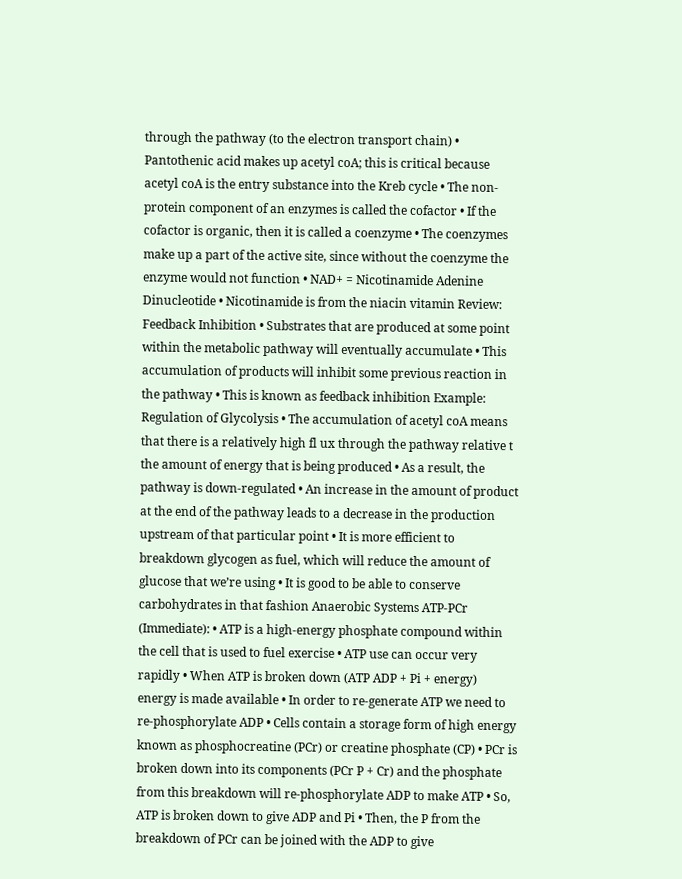through the pathway (to the electron transport chain) • Pantothenic acid makes up acetyl coA; this is critical because acetyl coA is the entry substance into the Kreb cycle • The non-protein component of an enzymes is called the cofactor • If the cofactor is organic, then it is called a coenzyme • The coenzymes make up a part of the active site, since without the coenzyme the enzyme would not function • NAD+ = Nicotinamide Adenine Dinucleotide • Nicotinamide is from the niacin vitamin Review: Feedback Inhibition • Substrates that are produced at some point within the metabolic pathway will eventually accumulate • This accumulation of products will inhibit some previous reaction in the pathway • This is known as feedback inhibition Example: Regulation of Glycolysis • The accumulation of acetyl coA means that there is a relatively high fl ux through the pathway relative t the amount of energy that is being produced • As a result, the pathway is down-regulated • An increase in the amount of product at the end of the pathway leads to a decrease in the production upstream of that particular point • It is more efficient to breakdown glycogen as fuel, which will reduce the amount of glucose that we’re using • It is good to be able to conserve carbohydrates in that fashion Anaerobic Systems ATP-PCr (Immediate): • ATP is a high-energy phosphate compound within the cell that is used to fuel exercise • ATP use can occur very rapidly • When ATP is broken down (ATP ADP + Pi + energy) energy is made available • In order to re-generate ATP we need to re-phosphorylate ADP • Cells contain a storage form of high energy known as phosphocreatine (PCr) or creatine phosphate (CP) • PCr is broken down into its components (PCr P + Cr) and the phosphate from this breakdown will re-phosphorylate ADP to make ATP • So, ATP is broken down to give ADP and Pi • Then, the P from the breakdown of PCr can be joined with the ADP to give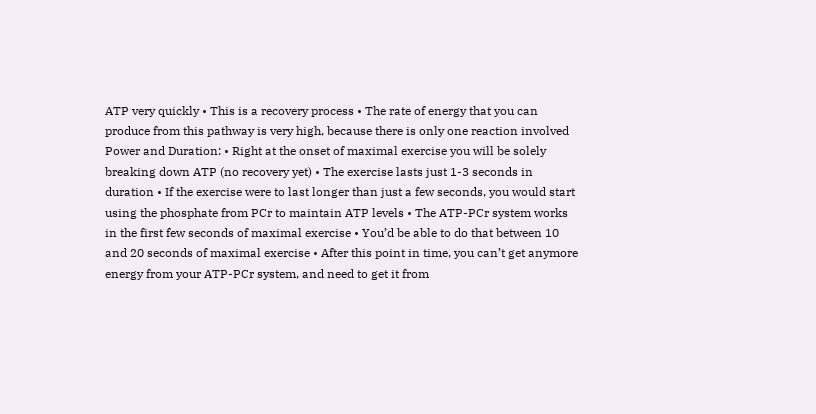ATP very quickly • This is a recovery process • The rate of energy that you can produce from this pathway is very high, because there is only one reaction involved Power and Duration: • Right at the onset of maximal exercise you will be solely breaking down ATP (no recovery yet) • The exercise lasts just 1-3 seconds in duration • If the exercise were to last longer than just a few seconds, you would start using the phosphate from PCr to maintain ATP levels • The ATP-PCr system works in the first few seconds of maximal exercise • You’d be able to do that between 10 and 20 seconds of maximal exercise • After this point in time, you can’t get anymore energy from your ATP-PCr system, and need to get it from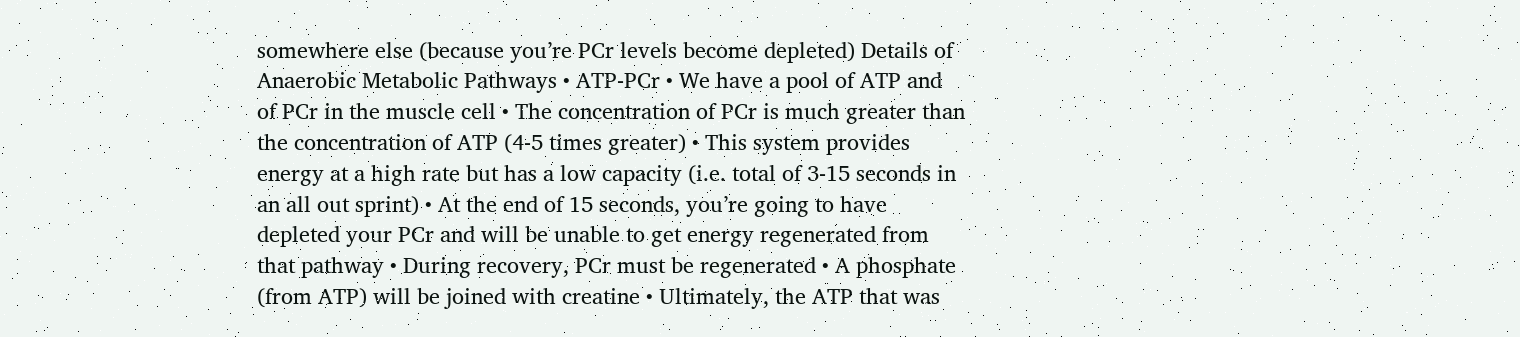somewhere else (because you’re PCr levels become depleted) Details of Anaerobic Metabolic Pathways • ATP-PCr • We have a pool of ATP and of PCr in the muscle cell • The concentration of PCr is much greater than the concentration of ATP (4-5 times greater) • This system provides energy at a high rate but has a low capacity (i.e. total of 3-15 seconds in an all out sprint) • At the end of 15 seconds, you’re going to have depleted your PCr and will be unable to get energy regenerated from that pathway • During recovery, PCr must be regenerated • A phosphate (from ATP) will be joined with creatine • Ultimately, the ATP that was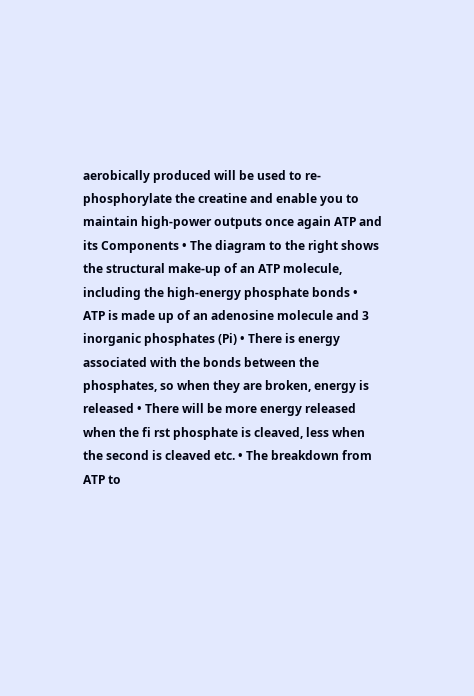aerobically produced will be used to re- phosphorylate the creatine and enable you to maintain high-power outputs once again ATP and its Components • The diagram to the right shows the structural make-up of an ATP molecule, including the high-energy phosphate bonds • ATP is made up of an adenosine molecule and 3 inorganic phosphates (Pi) • There is energy associated with the bonds between the phosphates, so when they are broken, energy is released • There will be more energy released when the fi rst phosphate is cleaved, less when the second is cleaved etc. • The breakdown from ATP to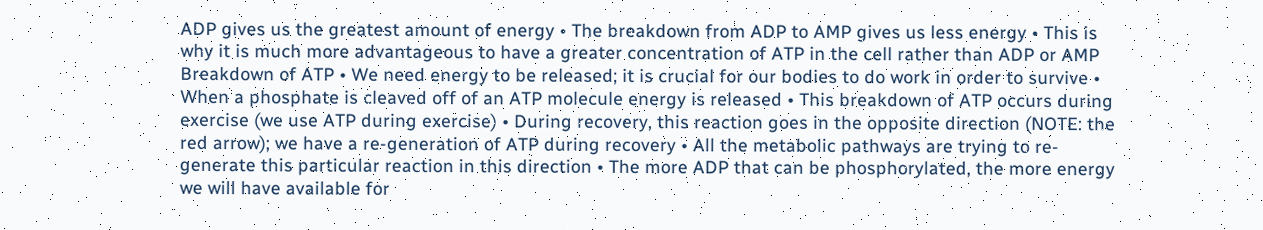ADP gives us the greatest amount of energy • The breakdown from ADP to AMP gives us less energy • This is why it is much more advantageous to have a greater concentration of ATP in the cell rather than ADP or AMP Breakdown of ATP • We need energy to be released; it is crucial for our bodies to do work in order to survive • When a phosphate is cleaved off of an ATP molecule energy is released • This breakdown of ATP occurs during exercise (we use ATP during exercise) • During recovery, this reaction goes in the opposite direction (NOTE: the red arrow); we have a re-generation of ATP during recovery • All the metabolic pathways are trying to re-generate this particular reaction in this direction • The more ADP that can be phosphorylated, the more energy we will have available for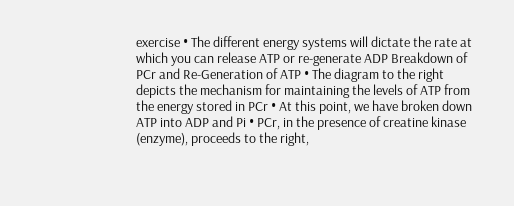exercise • The different energy systems will dictate the rate at which you can release ATP or re-generate ADP Breakdown of PCr and Re-Generation of ATP • The diagram to the right depicts the mechanism for maintaining the levels of ATP from the energy stored in PCr • At this point, we have broken down ATP into ADP and Pi • PCr, in the presence of creatine kinase (enzyme), proceeds to the right,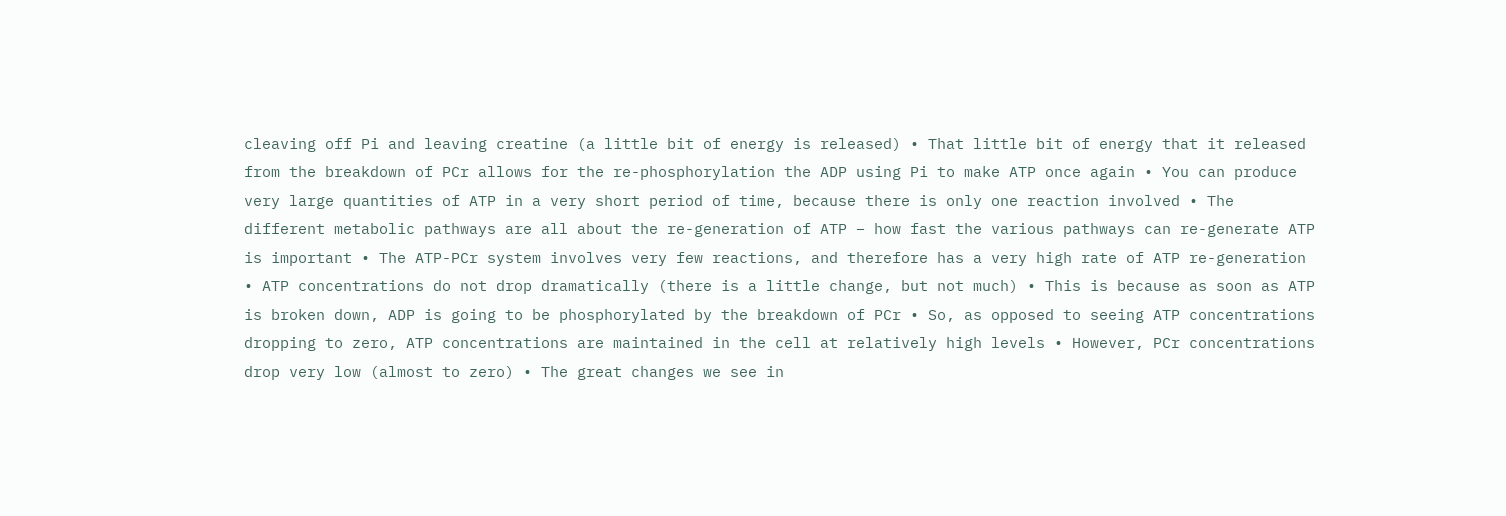cleaving off Pi and leaving creatine (a little bit of energy is released) • That little bit of energy that it released from the breakdown of PCr allows for the re-phosphorylation the ADP using Pi to make ATP once again • You can produce very large quantities of ATP in a very short period of time, because there is only one reaction involved • The different metabolic pathways are all about the re-generation of ATP – how fast the various pathways can re-generate ATP is important • The ATP-PCr system involves very few reactions, and therefore has a very high rate of ATP re-generation • ATP concentrations do not drop dramatically (there is a little change, but not much) • This is because as soon as ATP is broken down, ADP is going to be phosphorylated by the breakdown of PCr • So, as opposed to seeing ATP concentrations dropping to zero, ATP concentrations are maintained in the cell at relatively high levels • However, PCr concentrations drop very low (almost to zero) • The great changes we see in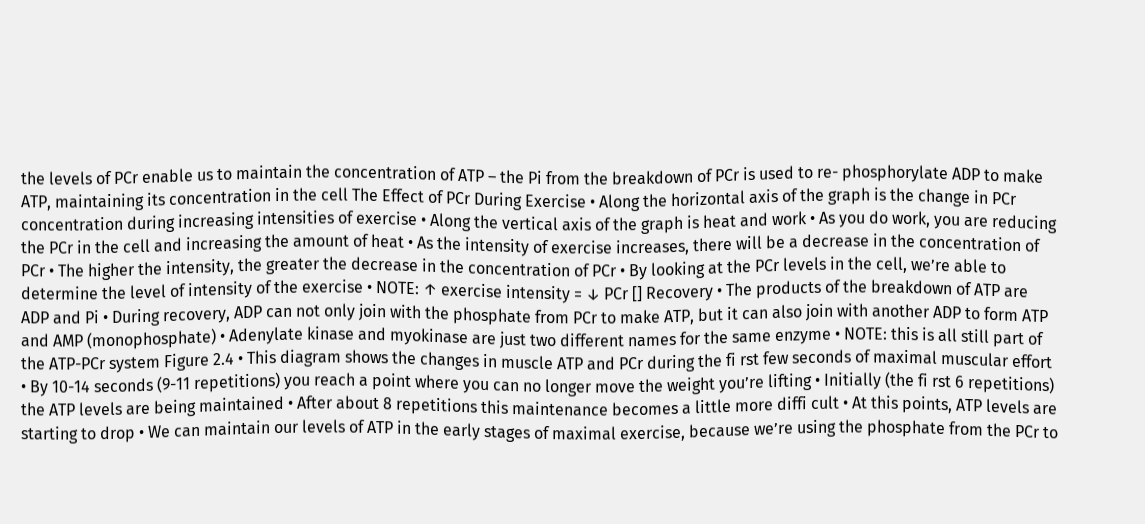the levels of PCr enable us to maintain the concentration of ATP – the Pi from the breakdown of PCr is used to re- phosphorylate ADP to make ATP, maintaining its concentration in the cell The Effect of PCr During Exercise • Along the horizontal axis of the graph is the change in PCr concentration during increasing intensities of exercise • Along the vertical axis of the graph is heat and work • As you do work, you are reducing the PCr in the cell and increasing the amount of heat • As the intensity of exercise increases, there will be a decrease in the concentration of PCr • The higher the intensity, the greater the decrease in the concentration of PCr • By looking at the PCr levels in the cell, we’re able to determine the level of intensity of the exercise • NOTE: ↑ exercise intensity = ↓ PCr [] Recovery • The products of the breakdown of ATP are ADP and Pi • During recovery, ADP can not only join with the phosphate from PCr to make ATP, but it can also join with another ADP to form ATP and AMP (monophosphate) • Adenylate kinase and myokinase are just two different names for the same enzyme • NOTE: this is all still part of the ATP-PCr system Figure 2.4 • This diagram shows the changes in muscle ATP and PCr during the fi rst few seconds of maximal muscular effort • By 10-14 seconds (9-11 repetitions) you reach a point where you can no longer move the weight you’re lifting • Initially (the fi rst 6 repetitions) the ATP levels are being maintained • After about 8 repetitions this maintenance becomes a little more diffi cult • At this points, ATP levels are starting to drop • We can maintain our levels of ATP in the early stages of maximal exercise, because we’re using the phosphate from the PCr to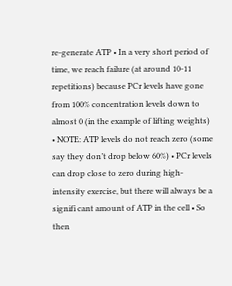re-generate ATP • In a very short period of time, we reach failure (at around 10-11 repetitions) because PCr levels have gone from 100% concentration levels down to almost 0 (in the example of lifting weights) • NOTE: ATP levels do not reach zero (some say they don’t drop below 60%) • PCr levels can drop close to zero during high-intensity exercise, but there will always be a signifi cant amount of ATP in the cell • So then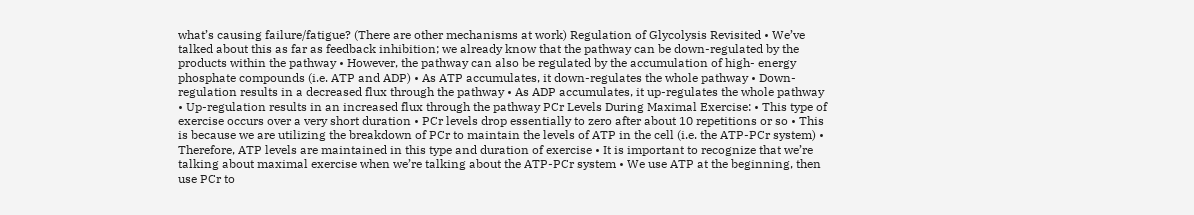what’s causing failure/fatigue? (There are other mechanisms at work) Regulation of Glycolysis Revisited • We’ve talked about this as far as feedback inhibition; we already know that the pathway can be down-regulated by the products within the pathway • However, the pathway can also be regulated by the accumulation of high- energy phosphate compounds (i.e. ATP and ADP) • As ATP accumulates, it down-regulates the whole pathway • Down-regulation results in a decreased flux through the pathway • As ADP accumulates, it up-regulates the whole pathway • Up-regulation results in an increased flux through the pathway PCr Levels During Maximal Exercise: • This type of exercise occurs over a very short duration • PCr levels drop essentially to zero after about 10 repetitions or so • This is because we are utilizing the breakdown of PCr to maintain the levels of ATP in the cell (i.e. the ATP-PCr system) • Therefore, ATP levels are maintained in this type and duration of exercise • It is important to recognize that we’re talking about maximal exercise when we’re talking about the ATP-PCr system • We use ATP at the beginning, then use PCr to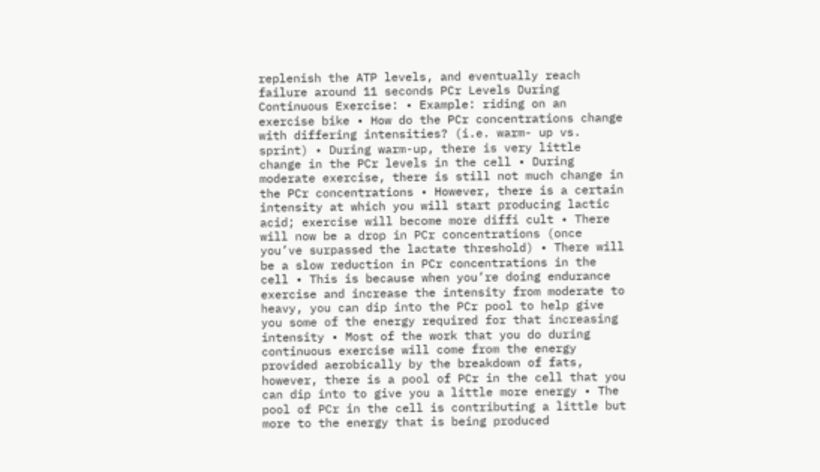replenish the ATP levels, and eventually reach failure around 11 seconds PCr Levels During Continuous Exercise: • Example: riding on an exercise bike • How do the PCr concentrations change with differing intensities? (i.e. warm- up vs. sprint) • During warm-up, there is very little change in the PCr levels in the cell • During moderate exercise, there is still not much change in the PCr concentrations • However, there is a certain intensity at which you will start producing lactic acid; exercise will become more diffi cult • There will now be a drop in PCr concentrations (once you’ve surpassed the lactate threshold) • There will be a slow reduction in PCr concentrations in the cell • This is because when you’re doing endurance exercise and increase the intensity from moderate to heavy, you can dip into the PCr pool to help give you some of the energy required for that increasing intensity • Most of the work that you do during continuous exercise will come from the energy provided aerobically by the breakdown of fats, however, there is a pool of PCr in the cell that you can dip into to give you a little more energy • The pool of PCr in the cell is contributing a little but more to the energy that is being produced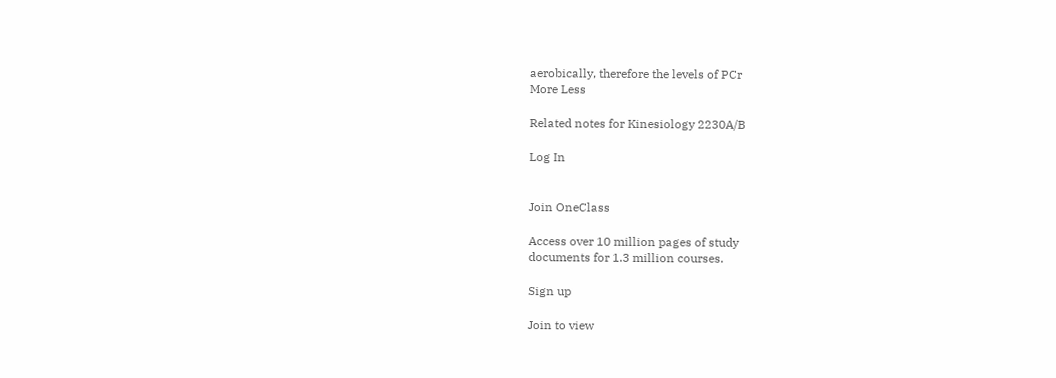aerobically, therefore the levels of PCr
More Less

Related notes for Kinesiology 2230A/B

Log In


Join OneClass

Access over 10 million pages of study
documents for 1.3 million courses.

Sign up

Join to view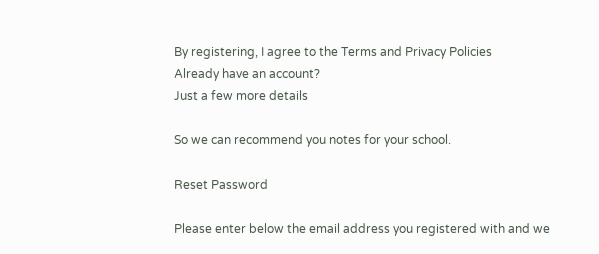By registering, I agree to the Terms and Privacy Policies
Already have an account?
Just a few more details

So we can recommend you notes for your school.

Reset Password

Please enter below the email address you registered with and we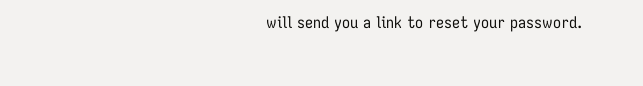will send you a link to reset your password.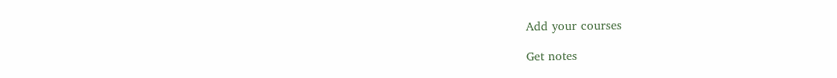Add your courses

Get notes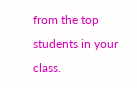from the top students in your class.